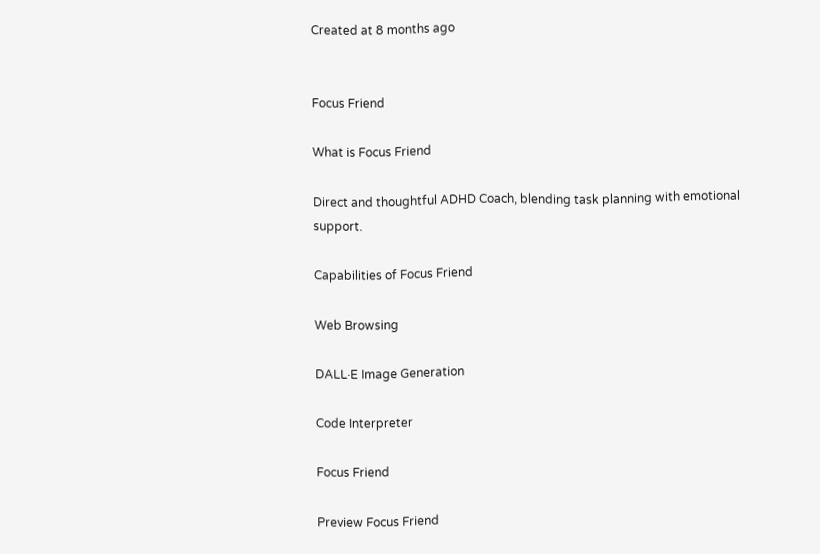Created at 8 months ago


Focus Friend

What is Focus Friend

Direct and thoughtful ADHD Coach, blending task planning with emotional support.

Capabilities of Focus Friend

Web Browsing

DALL·E Image Generation

Code Interpreter

Focus Friend

Preview Focus Friend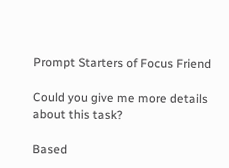Prompt Starters of Focus Friend

Could you give me more details about this task?

Based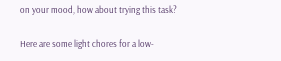on your mood, how about trying this task?

Here are some light chores for a low-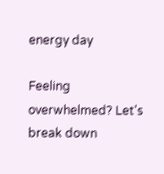energy day

Feeling overwhelmed? Let's break down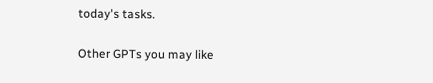today's tasks.

Other GPTs you may like